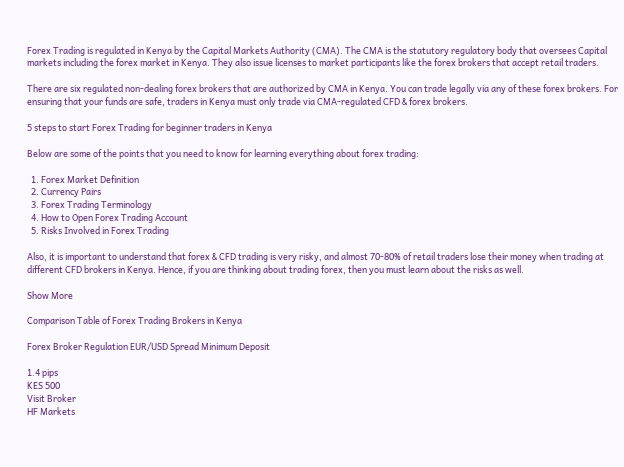Forex Trading is regulated in Kenya by the Capital Markets Authority (CMA). The CMA is the statutory regulatory body that oversees Capital markets including the forex market in Kenya. They also issue licenses to market participants like the forex brokers that accept retail traders.

There are six regulated non-dealing forex brokers that are authorized by CMA in Kenya. You can trade legally via any of these forex brokers. For ensuring that your funds are safe, traders in Kenya must only trade via CMA-regulated CFD & forex brokers.

5 steps to start Forex Trading for beginner traders in Kenya

Below are some of the points that you need to know for learning everything about forex trading:

  1. Forex Market Definition
  2. Currency Pairs
  3. Forex Trading Terminology
  4. How to Open Forex Trading Account
  5. Risks Involved in Forex Trading

Also, it is important to understand that forex & CFD trading is very risky, and almost 70-80% of retail traders lose their money when trading at different CFD brokers in Kenya. Hence, if you are thinking about trading forex, then you must learn about the risks as well.

Show More

Comparison Table of Forex Trading Brokers in Kenya

Forex Broker Regulation EUR/USD Spread Minimum Deposit

1.4 pips
KES 500
Visit Broker
HF Markets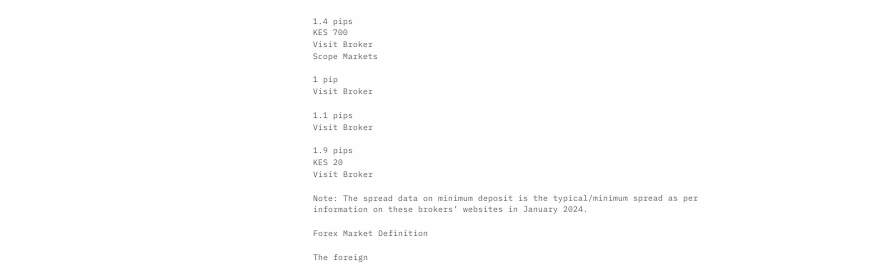1.4 pips
KES 700
Visit Broker
Scope Markets

1 pip
Visit Broker

1.1 pips
Visit Broker

1.9 pips
KES 20
Visit Broker

Note: The spread data on minimum deposit is the typical/minimum spread as per information on these brokers’ websites in January 2024.

Forex Market Definition

The foreign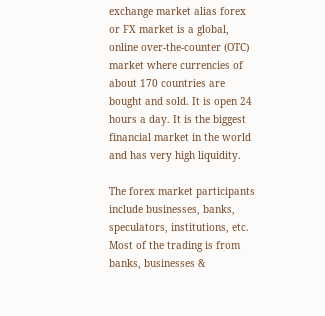exchange market alias forex or FX market is a global, online over-the-counter (OTC) market where currencies of about 170 countries are bought and sold. It is open 24 hours a day. It is the biggest financial market in the world and has very high liquidity.

The forex market participants include businesses, banks, speculators, institutions, etc. Most of the trading is from banks, businesses &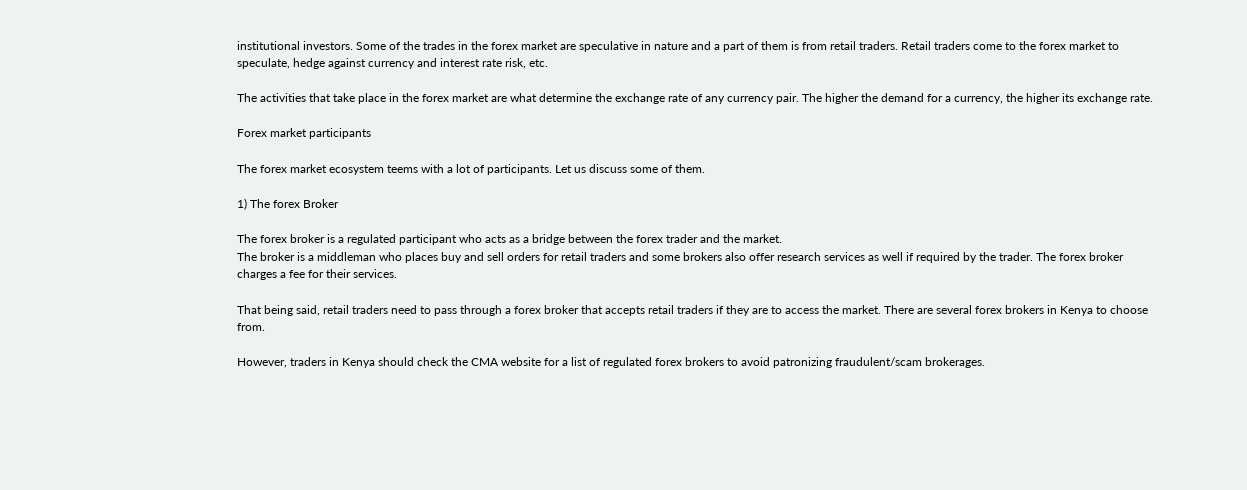institutional investors. Some of the trades in the forex market are speculative in nature and a part of them is from retail traders. Retail traders come to the forex market to speculate, hedge against currency and interest rate risk, etc.

The activities that take place in the forex market are what determine the exchange rate of any currency pair. The higher the demand for a currency, the higher its exchange rate.

Forex market participants

The forex market ecosystem teems with a lot of participants. Let us discuss some of them.

1) The forex Broker

The forex broker is a regulated participant who acts as a bridge between the forex trader and the market.
The broker is a middleman who places buy and sell orders for retail traders and some brokers also offer research services as well if required by the trader. The forex broker charges a fee for their services.

That being said, retail traders need to pass through a forex broker that accepts retail traders if they are to access the market. There are several forex brokers in Kenya to choose from.

However, traders in Kenya should check the CMA website for a list of regulated forex brokers to avoid patronizing fraudulent/scam brokerages.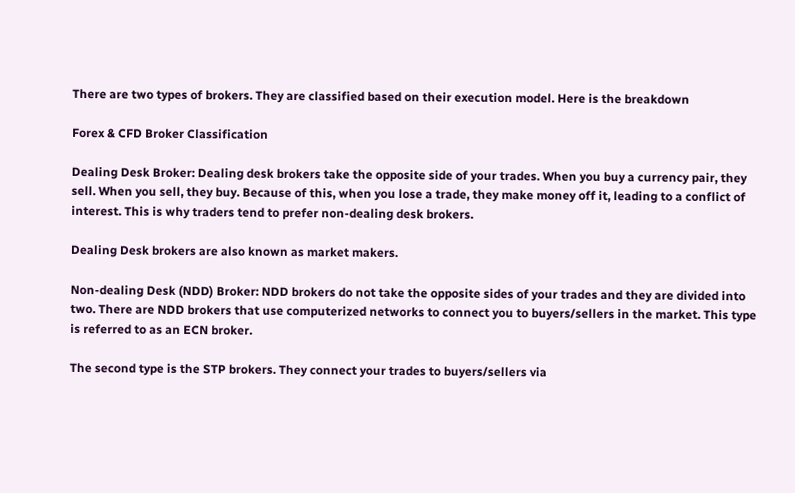There are two types of brokers. They are classified based on their execution model. Here is the breakdown

Forex & CFD Broker Classification

Dealing Desk Broker: Dealing desk brokers take the opposite side of your trades. When you buy a currency pair, they sell. When you sell, they buy. Because of this, when you lose a trade, they make money off it, leading to a conflict of interest. This is why traders tend to prefer non-dealing desk brokers.

Dealing Desk brokers are also known as market makers.

Non-dealing Desk (NDD) Broker: NDD brokers do not take the opposite sides of your trades and they are divided into two. There are NDD brokers that use computerized networks to connect you to buyers/sellers in the market. This type is referred to as an ECN broker.

The second type is the STP brokers. They connect your trades to buyers/sellers via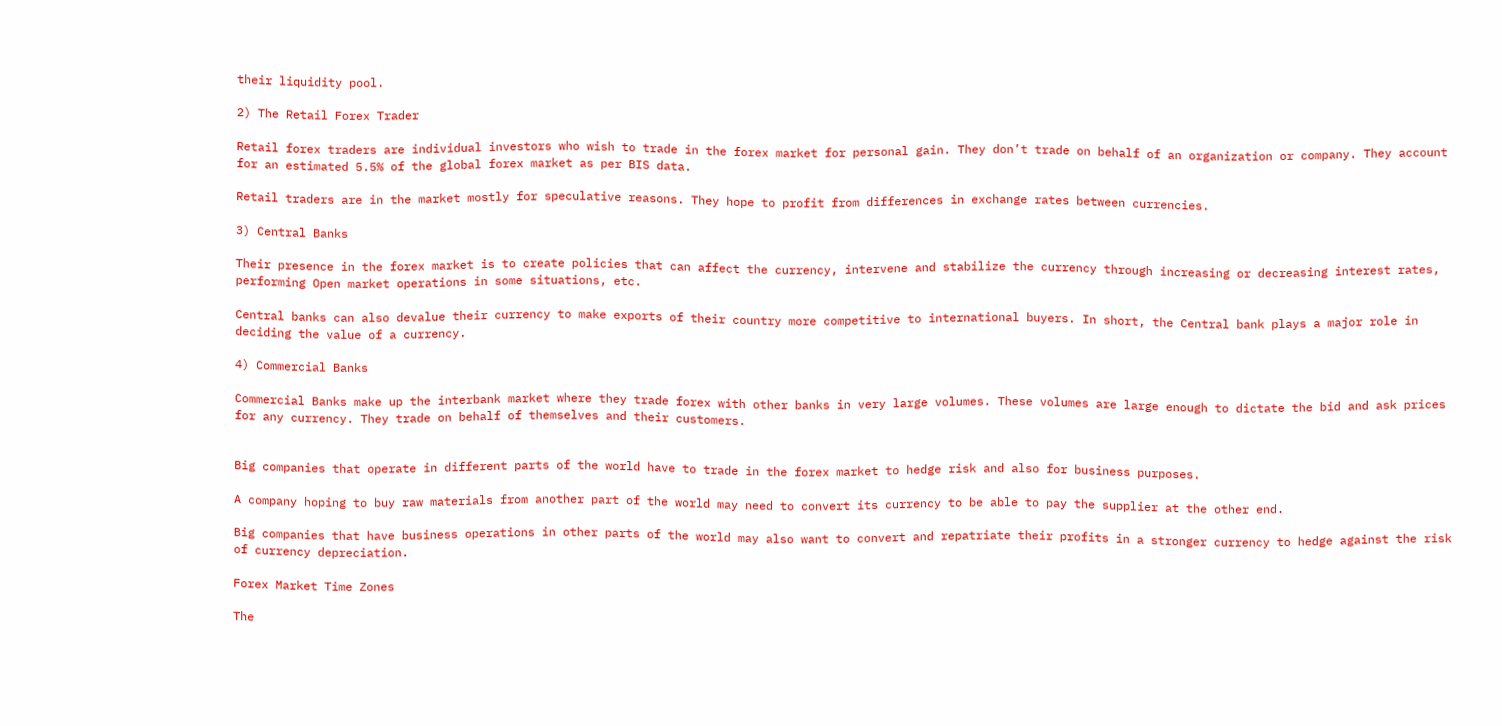their liquidity pool.

2) The Retail Forex Trader

Retail forex traders are individual investors who wish to trade in the forex market for personal gain. They don’t trade on behalf of an organization or company. They account for an estimated 5.5% of the global forex market as per BIS data.

Retail traders are in the market mostly for speculative reasons. They hope to profit from differences in exchange rates between currencies.

3) Central Banks

Their presence in the forex market is to create policies that can affect the currency, intervene and stabilize the currency through increasing or decreasing interest rates, performing Open market operations in some situations, etc.

Central banks can also devalue their currency to make exports of their country more competitive to international buyers. In short, the Central bank plays a major role in deciding the value of a currency.

4) Commercial Banks

Commercial Banks make up the interbank market where they trade forex with other banks in very large volumes. These volumes are large enough to dictate the bid and ask prices for any currency. They trade on behalf of themselves and their customers.


Big companies that operate in different parts of the world have to trade in the forex market to hedge risk and also for business purposes.

A company hoping to buy raw materials from another part of the world may need to convert its currency to be able to pay the supplier at the other end.

Big companies that have business operations in other parts of the world may also want to convert and repatriate their profits in a stronger currency to hedge against the risk of currency depreciation.

Forex Market Time Zones

The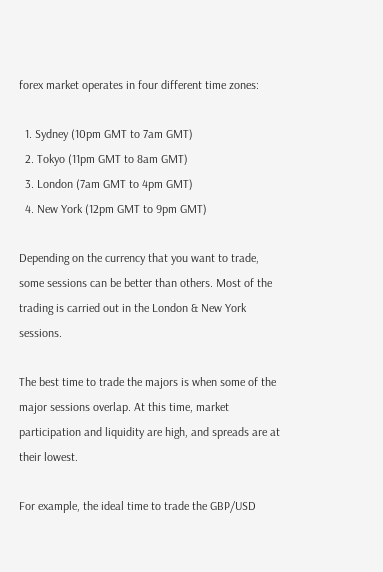forex market operates in four different time zones:

  1. Sydney (10pm GMT to 7am GMT)
  2. Tokyo (11pm GMT to 8am GMT)
  3. London (7am GMT to 4pm GMT)
  4. New York (12pm GMT to 9pm GMT)

Depending on the currency that you want to trade, some sessions can be better than others. Most of the trading is carried out in the London & New York sessions.

The best time to trade the majors is when some of the major sessions overlap. At this time, market participation and liquidity are high, and spreads are at their lowest.

For example, the ideal time to trade the GBP/USD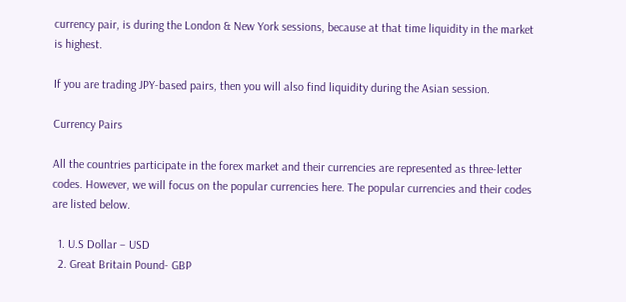currency pair, is during the London & New York sessions, because at that time liquidity in the market is highest.

If you are trading JPY-based pairs, then you will also find liquidity during the Asian session.

Currency Pairs

All the countries participate in the forex market and their currencies are represented as three-letter codes. However, we will focus on the popular currencies here. The popular currencies and their codes are listed below.

  1. U.S Dollar – USD
  2. Great Britain Pound- GBP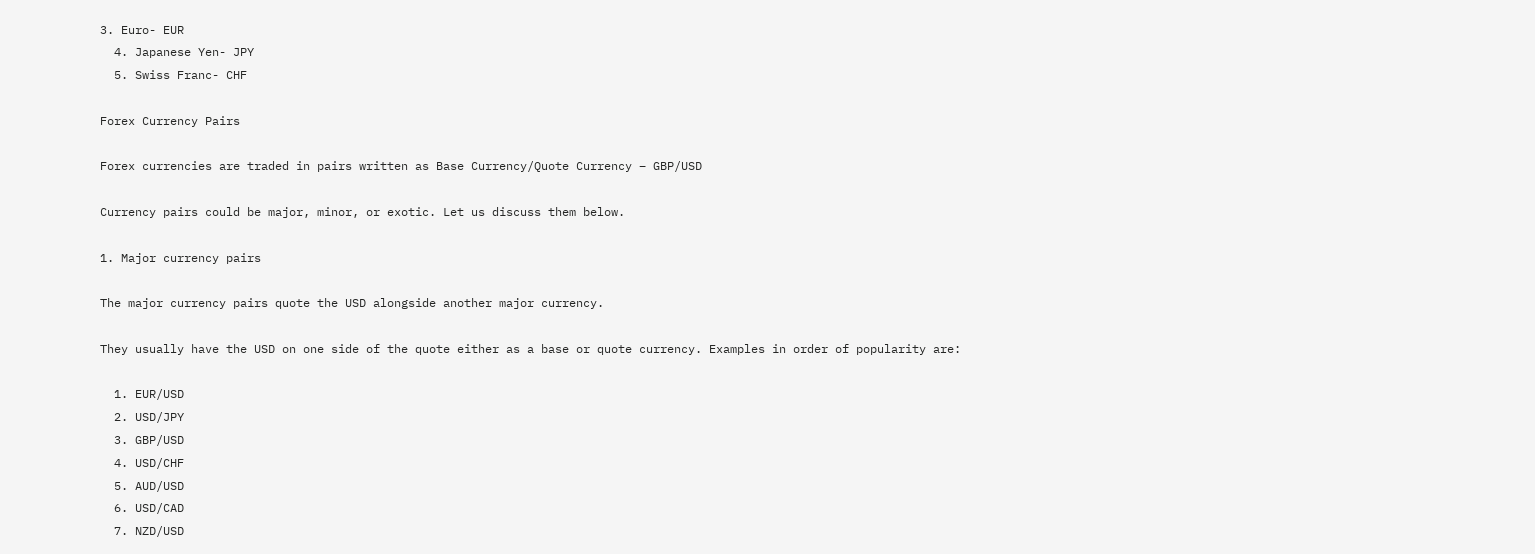3. Euro- EUR
  4. Japanese Yen- JPY
  5. Swiss Franc- CHF

Forex Currency Pairs

Forex currencies are traded in pairs written as Base Currency/Quote Currency – GBP/USD

Currency pairs could be major, minor, or exotic. Let us discuss them below.

1. Major currency pairs

The major currency pairs quote the USD alongside another major currency.

They usually have the USD on one side of the quote either as a base or quote currency. Examples in order of popularity are:

  1. EUR/USD
  2. USD/JPY
  3. GBP/USD
  4. USD/CHF
  5. AUD/USD
  6. USD/CAD
  7. NZD/USD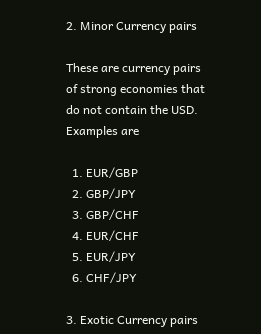2. Minor Currency pairs

These are currency pairs of strong economies that do not contain the USD. Examples are

  1. EUR/GBP
  2. GBP/JPY
  3. GBP/CHF
  4. EUR/CHF
  5. EUR/JPY
  6. CHF/JPY

3. Exotic Currency pairs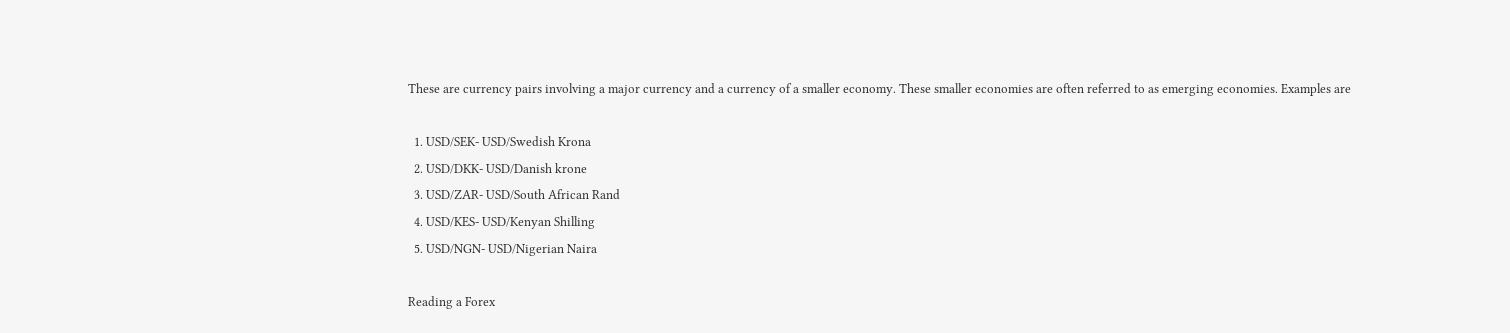These are currency pairs involving a major currency and a currency of a smaller economy. These smaller economies are often referred to as emerging economies. Examples are

  1. USD/SEK- USD/Swedish Krona
  2. USD/DKK- USD/Danish krone
  3. USD/ZAR- USD/South African Rand
  4. USD/KES- USD/Kenyan Shilling
  5. USD/NGN- USD/Nigerian Naira

Reading a Forex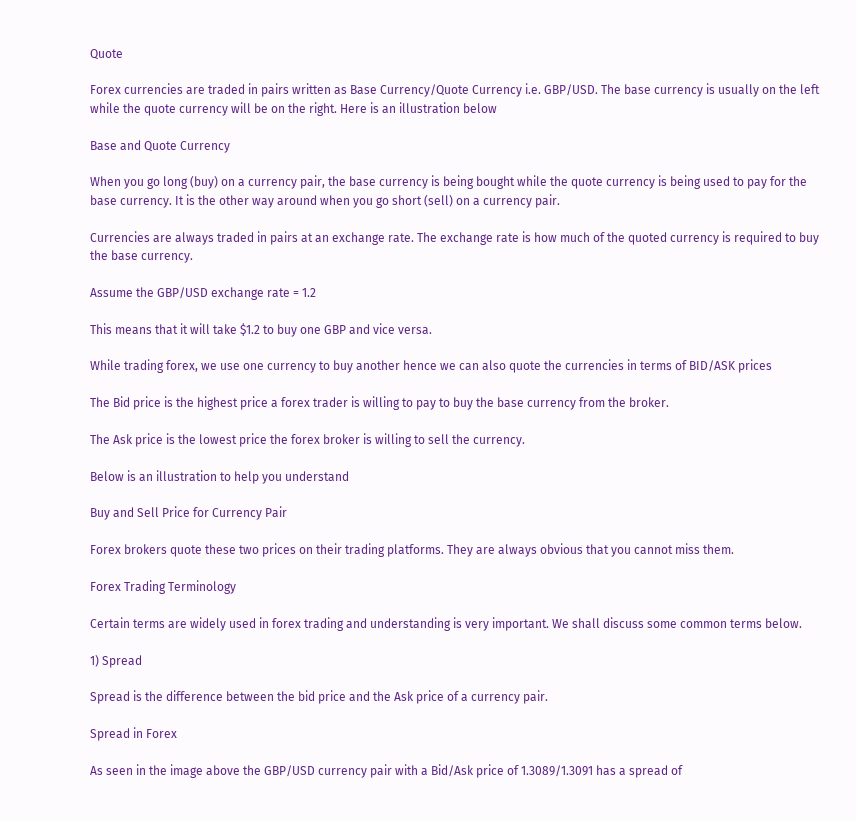Quote

Forex currencies are traded in pairs written as Base Currency/Quote Currency i.e. GBP/USD. The base currency is usually on the left while the quote currency will be on the right. Here is an illustration below

Base and Quote Currency

When you go long (buy) on a currency pair, the base currency is being bought while the quote currency is being used to pay for the base currency. It is the other way around when you go short (sell) on a currency pair.

Currencies are always traded in pairs at an exchange rate. The exchange rate is how much of the quoted currency is required to buy the base currency.

Assume the GBP/USD exchange rate = 1.2

This means that it will take $1.2 to buy one GBP and vice versa.

While trading forex, we use one currency to buy another hence we can also quote the currencies in terms of BID/ASK prices

The Bid price is the highest price a forex trader is willing to pay to buy the base currency from the broker.

The Ask price is the lowest price the forex broker is willing to sell the currency.

Below is an illustration to help you understand

Buy and Sell Price for Currency Pair

Forex brokers quote these two prices on their trading platforms. They are always obvious that you cannot miss them.

Forex Trading Terminology

Certain terms are widely used in forex trading and understanding is very important. We shall discuss some common terms below.

1) Spread

Spread is the difference between the bid price and the Ask price of a currency pair.

Spread in Forex

As seen in the image above the GBP/USD currency pair with a Bid/Ask price of 1.3089/1.3091 has a spread of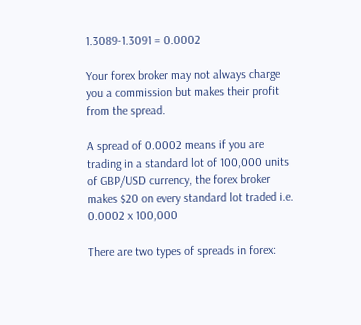1.3089-1.3091 = 0.0002

Your forex broker may not always charge you a commission but makes their profit from the spread.

A spread of 0.0002 means if you are trading in a standard lot of 100,000 units of GBP/USD currency, the forex broker makes $20 on every standard lot traded i.e. 0.0002 x 100,000

There are two types of spreads in forex: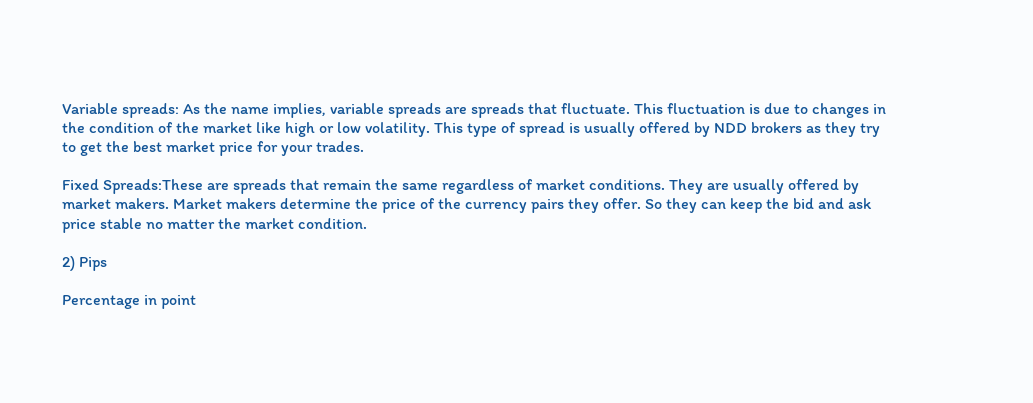Variable spreads: As the name implies, variable spreads are spreads that fluctuate. This fluctuation is due to changes in the condition of the market like high or low volatility. This type of spread is usually offered by NDD brokers as they try to get the best market price for your trades.

Fixed Spreads:These are spreads that remain the same regardless of market conditions. They are usually offered by market makers. Market makers determine the price of the currency pairs they offer. So they can keep the bid and ask price stable no matter the market condition.

2) Pips

Percentage in point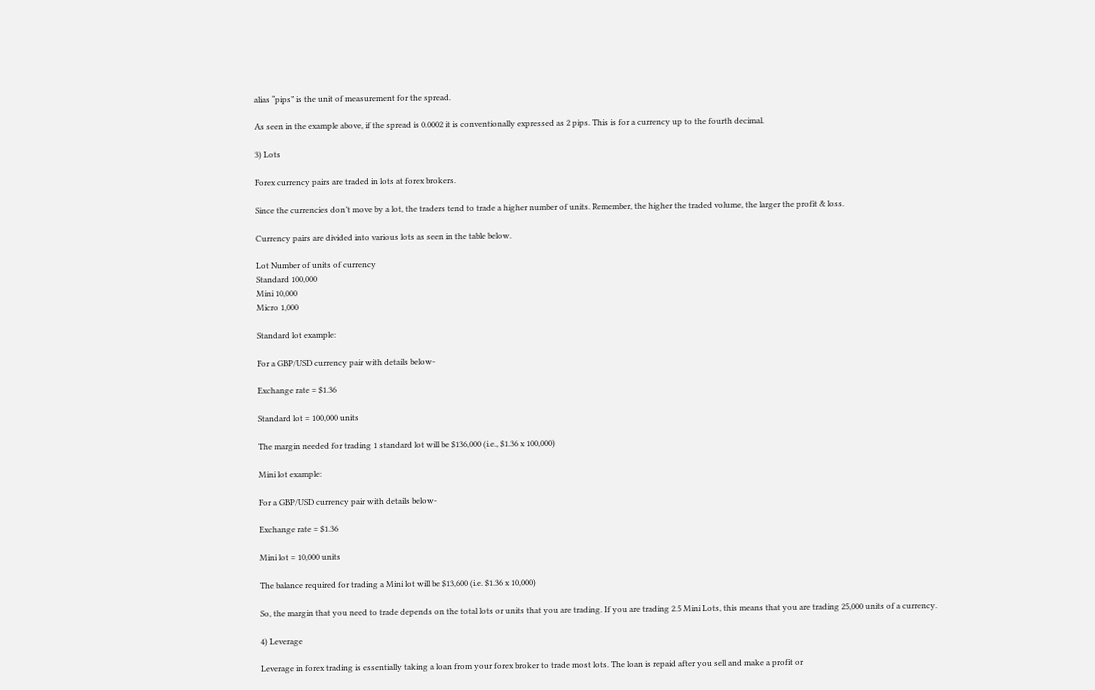alias “pips” is the unit of measurement for the spread.

As seen in the example above, if the spread is 0.0002 it is conventionally expressed as 2 pips. This is for a currency up to the fourth decimal.

3) Lots

Forex currency pairs are traded in lots at forex brokers.

Since the currencies don’t move by a lot, the traders tend to trade a higher number of units. Remember, the higher the traded volume, the larger the profit & loss.

Currency pairs are divided into various lots as seen in the table below.

Lot Number of units of currency
Standard 100,000
Mini 10,000
Micro 1,000

Standard lot example:

For a GBP/USD currency pair with details below-

Exchange rate = $1.36

Standard lot = 100,000 units

The margin needed for trading 1 standard lot will be $136,000 (i.e., $1.36 x 100,000)

Mini lot example:

For a GBP/USD currency pair with details below-

Exchange rate = $1.36

Mini lot = 10,000 units

The balance required for trading a Mini lot will be $13,600 (i.e. $1.36 x 10,000)

So, the margin that you need to trade depends on the total lots or units that you are trading. If you are trading 2.5 Mini Lots, this means that you are trading 25,000 units of a currency.

4) Leverage

Leverage in forex trading is essentially taking a loan from your forex broker to trade most lots. The loan is repaid after you sell and make a profit or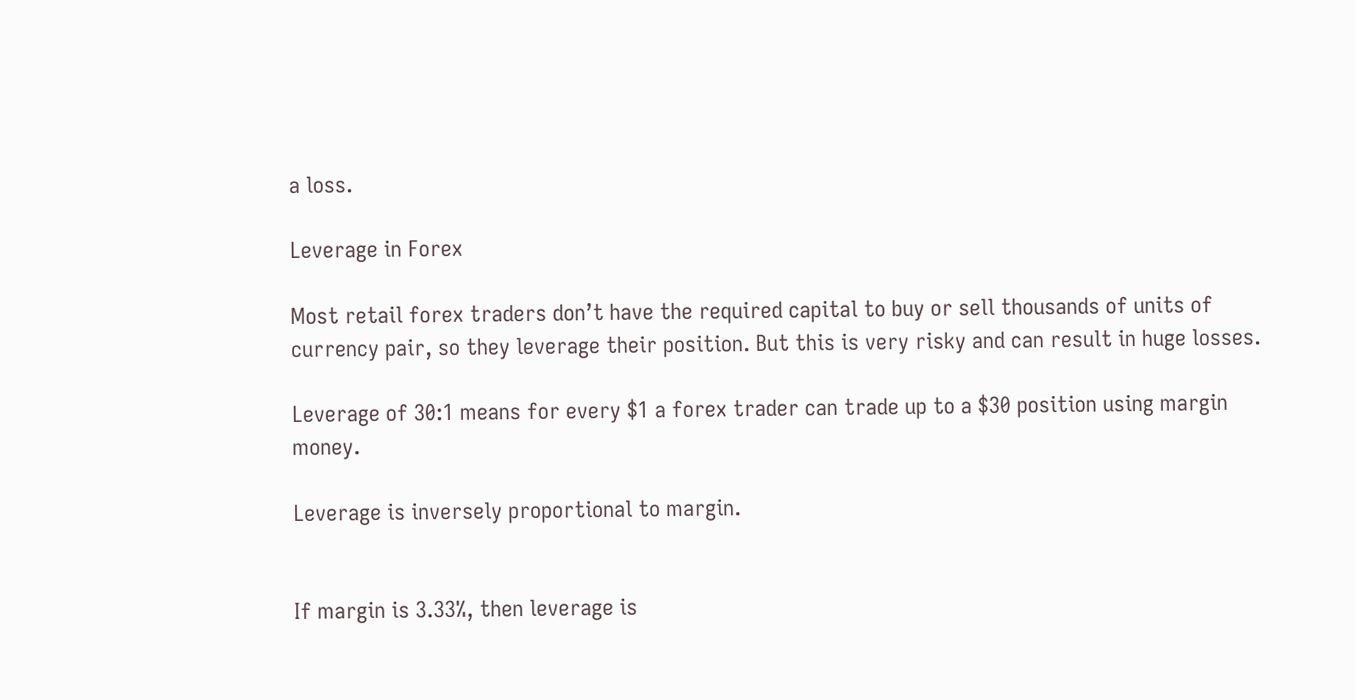a loss.

Leverage in Forex

Most retail forex traders don’t have the required capital to buy or sell thousands of units of currency pair, so they leverage their position. But this is very risky and can result in huge losses.

Leverage of 30:1 means for every $1 a forex trader can trade up to a $30 position using margin money.

Leverage is inversely proportional to margin.


If margin is 3.33%, then leverage is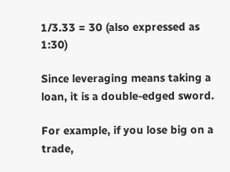1/3.33 = 30 (also expressed as 1:30)

Since leveraging means taking a loan, it is a double-edged sword.

For example, if you lose big on a trade,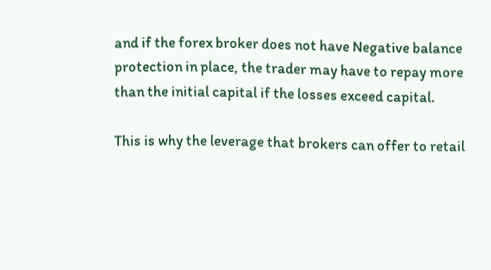and if the forex broker does not have Negative balance protection in place, the trader may have to repay more than the initial capital if the losses exceed capital.

This is why the leverage that brokers can offer to retail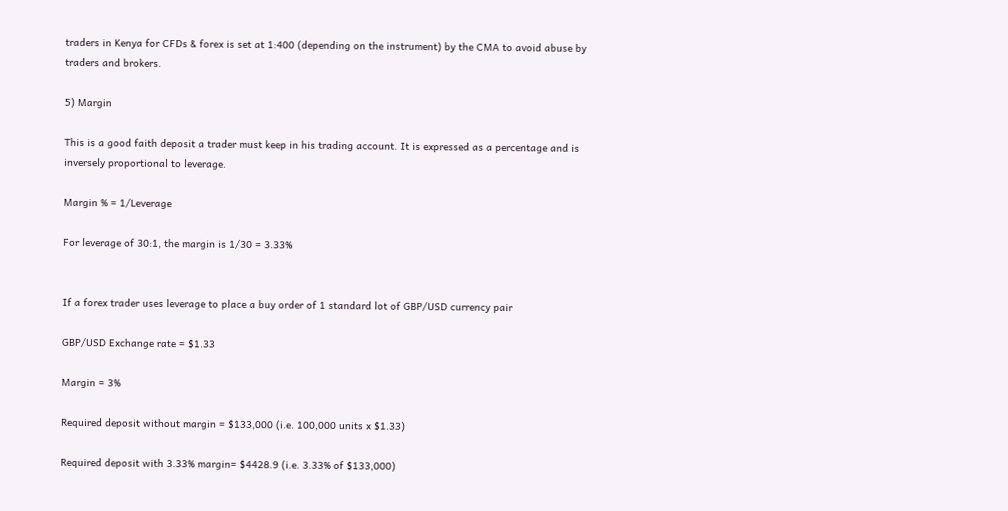traders in Kenya for CFDs & forex is set at 1:400 (depending on the instrument) by the CMA to avoid abuse by traders and brokers.

5) Margin

This is a good faith deposit a trader must keep in his trading account. It is expressed as a percentage and is inversely proportional to leverage.

Margin % = 1/Leverage

For leverage of 30:1, the margin is 1/30 = 3.33%


If a forex trader uses leverage to place a buy order of 1 standard lot of GBP/USD currency pair

GBP/USD Exchange rate = $1.33

Margin = 3%

Required deposit without margin = $133,000 (i.e. 100,000 units x $1.33)

Required deposit with 3.33% margin= $4428.9 (i.e. 3.33% of $133,000)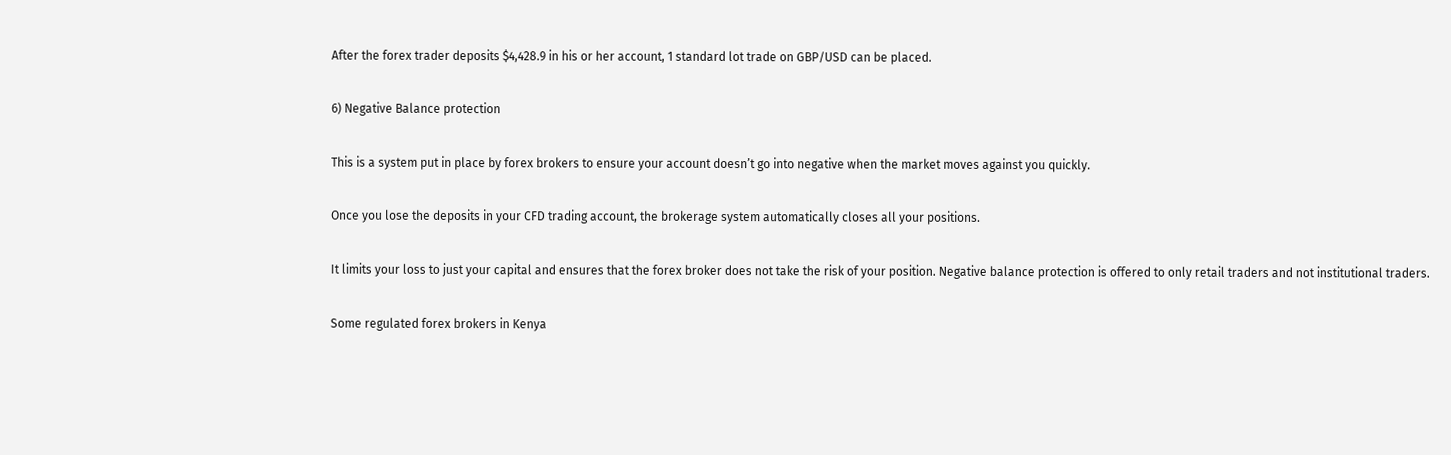After the forex trader deposits $4,428.9 in his or her account, 1 standard lot trade on GBP/USD can be placed.

6) Negative Balance protection

This is a system put in place by forex brokers to ensure your account doesn’t go into negative when the market moves against you quickly.

Once you lose the deposits in your CFD trading account, the brokerage system automatically closes all your positions.

It limits your loss to just your capital and ensures that the forex broker does not take the risk of your position. Negative balance protection is offered to only retail traders and not institutional traders.

Some regulated forex brokers in Kenya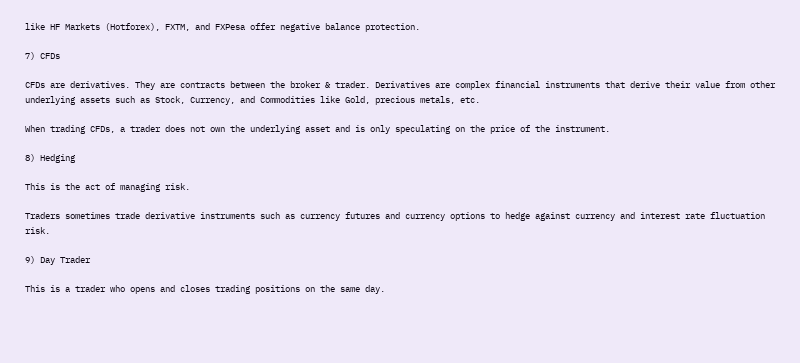like HF Markets (Hotforex), FXTM, and FXPesa offer negative balance protection.

7) CFDs

CFDs are derivatives. They are contracts between the broker & trader. Derivatives are complex financial instruments that derive their value from other underlying assets such as Stock, Currency, and Commodities like Gold, precious metals, etc.

When trading CFDs, a trader does not own the underlying asset and is only speculating on the price of the instrument.

8) Hedging

This is the act of managing risk.

Traders sometimes trade derivative instruments such as currency futures and currency options to hedge against currency and interest rate fluctuation risk.

9) Day Trader

This is a trader who opens and closes trading positions on the same day.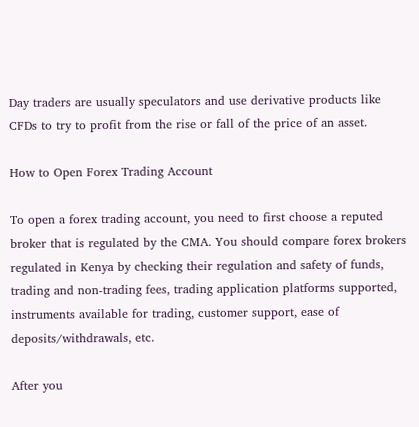Day traders are usually speculators and use derivative products like CFDs to try to profit from the rise or fall of the price of an asset.

How to Open Forex Trading Account

To open a forex trading account, you need to first choose a reputed broker that is regulated by the CMA. You should compare forex brokers regulated in Kenya by checking their regulation and safety of funds, trading and non-trading fees, trading application platforms supported, instruments available for trading, customer support, ease of deposits/withdrawals, etc.

After you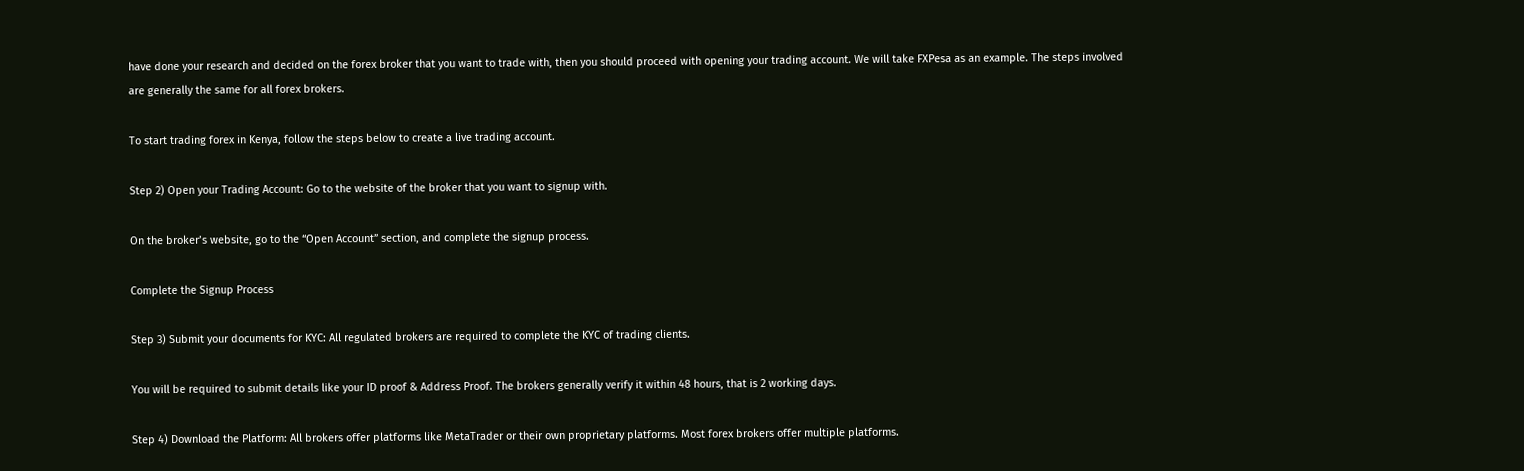have done your research and decided on the forex broker that you want to trade with, then you should proceed with opening your trading account. We will take FXPesa as an example. The steps involved are generally the same for all forex brokers.

To start trading forex in Kenya, follow the steps below to create a live trading account.

Step 2) Open your Trading Account: Go to the website of the broker that you want to signup with.

On the broker’s website, go to the “Open Account” section, and complete the signup process.

Complete the Signup Process

Step 3) Submit your documents for KYC: All regulated brokers are required to complete the KYC of trading clients.

You will be required to submit details like your ID proof & Address Proof. The brokers generally verify it within 48 hours, that is 2 working days.

Step 4) Download the Platform: All brokers offer platforms like MetaTrader or their own proprietary platforms. Most forex brokers offer multiple platforms.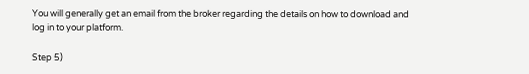You will generally get an email from the broker regarding the details on how to download and log in to your platform.

Step 5)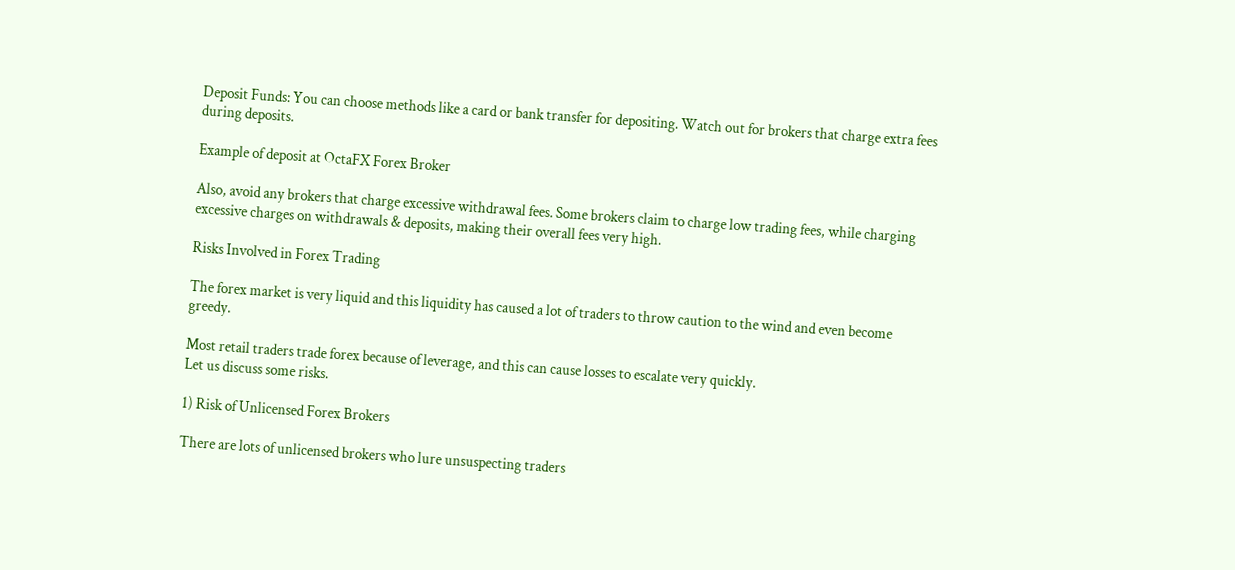Deposit Funds: You can choose methods like a card or bank transfer for depositing. Watch out for brokers that charge extra fees during deposits.

Example of deposit at OctaFX Forex Broker

Also, avoid any brokers that charge excessive withdrawal fees. Some brokers claim to charge low trading fees, while charging excessive charges on withdrawals & deposits, making their overall fees very high.

Risks Involved in Forex Trading

The forex market is very liquid and this liquidity has caused a lot of traders to throw caution to the wind and even become greedy.

Most retail traders trade forex because of leverage, and this can cause losses to escalate very quickly.
Let us discuss some risks.

1) Risk of Unlicensed Forex Brokers

There are lots of unlicensed brokers who lure unsuspecting traders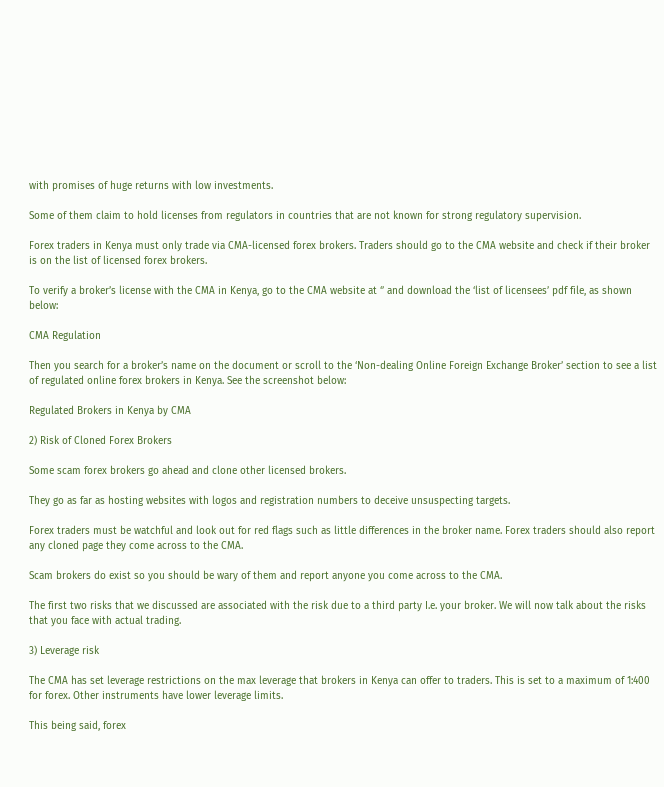with promises of huge returns with low investments.

Some of them claim to hold licenses from regulators in countries that are not known for strong regulatory supervision.

Forex traders in Kenya must only trade via CMA-licensed forex brokers. Traders should go to the CMA website and check if their broker is on the list of licensed forex brokers.

To verify a broker’s license with the CMA in Kenya, go to the CMA website at ‘’ and download the ‘list of licensees’ pdf file, as shown below:

CMA Regulation

Then you search for a broker’s name on the document or scroll to the ‘Non-dealing Online Foreign Exchange Broker’ section to see a list of regulated online forex brokers in Kenya. See the screenshot below:

Regulated Brokers in Kenya by CMA

2) Risk of Cloned Forex Brokers

Some scam forex brokers go ahead and clone other licensed brokers.

They go as far as hosting websites with logos and registration numbers to deceive unsuspecting targets.

Forex traders must be watchful and look out for red flags such as little differences in the broker name. Forex traders should also report any cloned page they come across to the CMA.

Scam brokers do exist so you should be wary of them and report anyone you come across to the CMA.

The first two risks that we discussed are associated with the risk due to a third party I.e. your broker. We will now talk about the risks that you face with actual trading.

3) Leverage risk

The CMA has set leverage restrictions on the max leverage that brokers in Kenya can offer to traders. This is set to a maximum of 1:400 for forex. Other instruments have lower leverage limits.

This being said, forex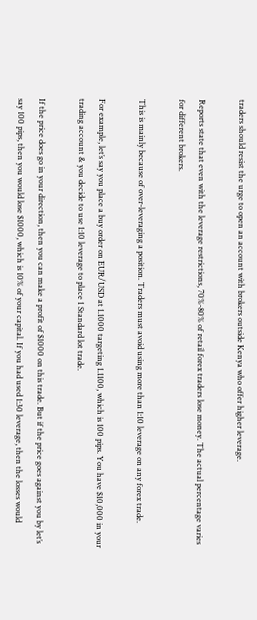traders should resist the urge to open an account with brokers outside Kenya who offer higher leverage.

Reports state that even with the leverage restrictions, 70%-80% of retail forex traders lose money. The actual percentage varies for different brokers.

This is mainly because of over-leveraging a position. Traders must avoid using more than 1:10 leverage on any forex trade.

For example, let’s say you place a buy order on EUR/USD at 1.1000 targeting 1.1100, which is 100 pips. You have $10,000 in your trading account & you decide to use 1:10 leverage to place 1 Standard lot trade.

If the price does go in your direction, then you can make a profit of $1000 on this trade. But if the price goes against you by let’s say 100 pips, then you would lose $1000, which is 10% of your capital. If you had used 1:30 leverage, then the losses would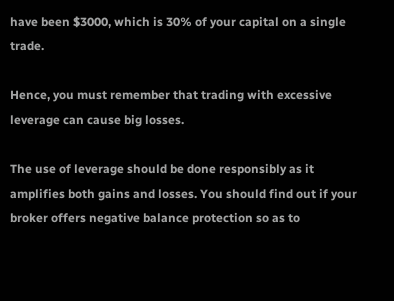have been $3000, which is 30% of your capital on a single trade.

Hence, you must remember that trading with excessive leverage can cause big losses.

The use of leverage should be done responsibly as it amplifies both gains and losses. You should find out if your broker offers negative balance protection so as to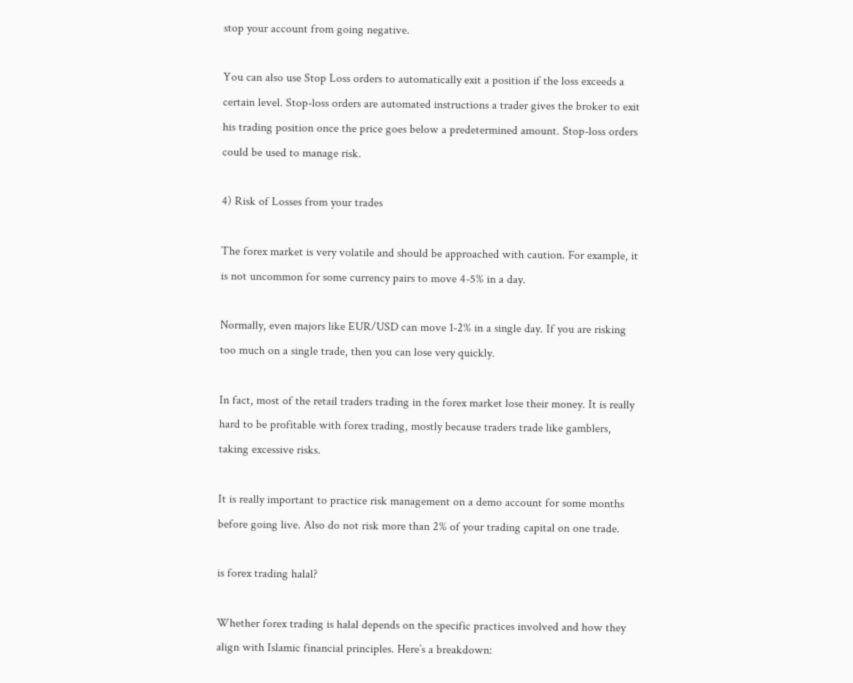stop your account from going negative.

You can also use Stop Loss orders to automatically exit a position if the loss exceeds a certain level. Stop-loss orders are automated instructions a trader gives the broker to exit his trading position once the price goes below a predetermined amount. Stop-loss orders could be used to manage risk.

4) Risk of Losses from your trades

The forex market is very volatile and should be approached with caution. For example, it is not uncommon for some currency pairs to move 4-5% in a day.

Normally, even majors like EUR/USD can move 1-2% in a single day. If you are risking too much on a single trade, then you can lose very quickly.

In fact, most of the retail traders trading in the forex market lose their money. It is really hard to be profitable with forex trading, mostly because traders trade like gamblers, taking excessive risks.

It is really important to practice risk management on a demo account for some months before going live. Also do not risk more than 2% of your trading capital on one trade.

is forex trading halal?

Whether forex trading is halal depends on the specific practices involved and how they align with Islamic financial principles. Here’s a breakdown: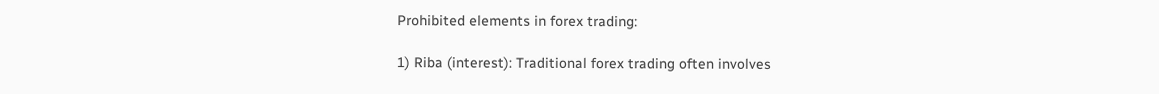Prohibited elements in forex trading:

1) Riba (interest): Traditional forex trading often involves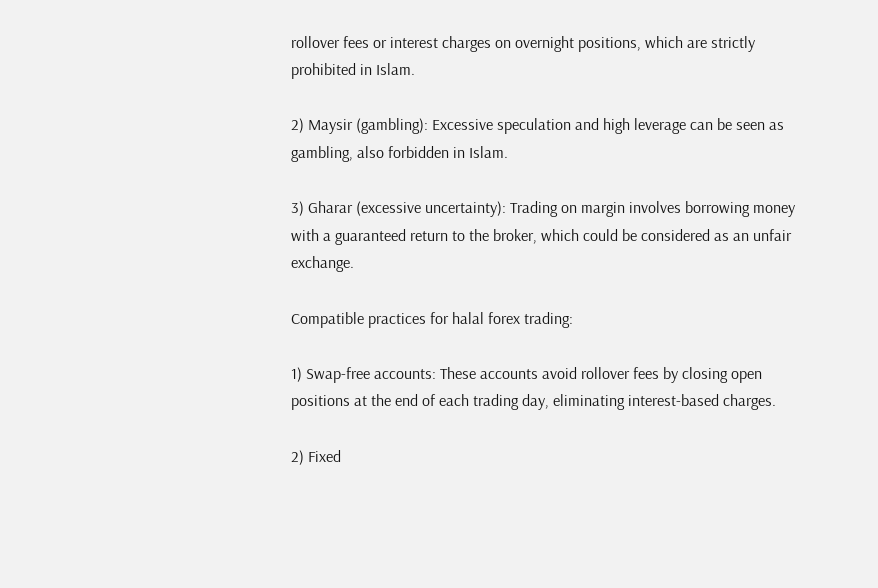rollover fees or interest charges on overnight positions, which are strictly prohibited in Islam.

2) Maysir (gambling): Excessive speculation and high leverage can be seen as gambling, also forbidden in Islam.

3) Gharar (excessive uncertainty): Trading on margin involves borrowing money with a guaranteed return to the broker, which could be considered as an unfair exchange.

Compatible practices for halal forex trading:

1) Swap-free accounts: These accounts avoid rollover fees by closing open positions at the end of each trading day, eliminating interest-based charges.

2) Fixed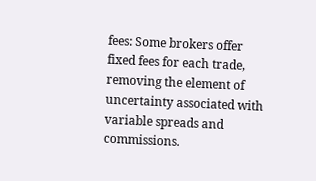fees: Some brokers offer fixed fees for each trade, removing the element of uncertainty associated with variable spreads and commissions.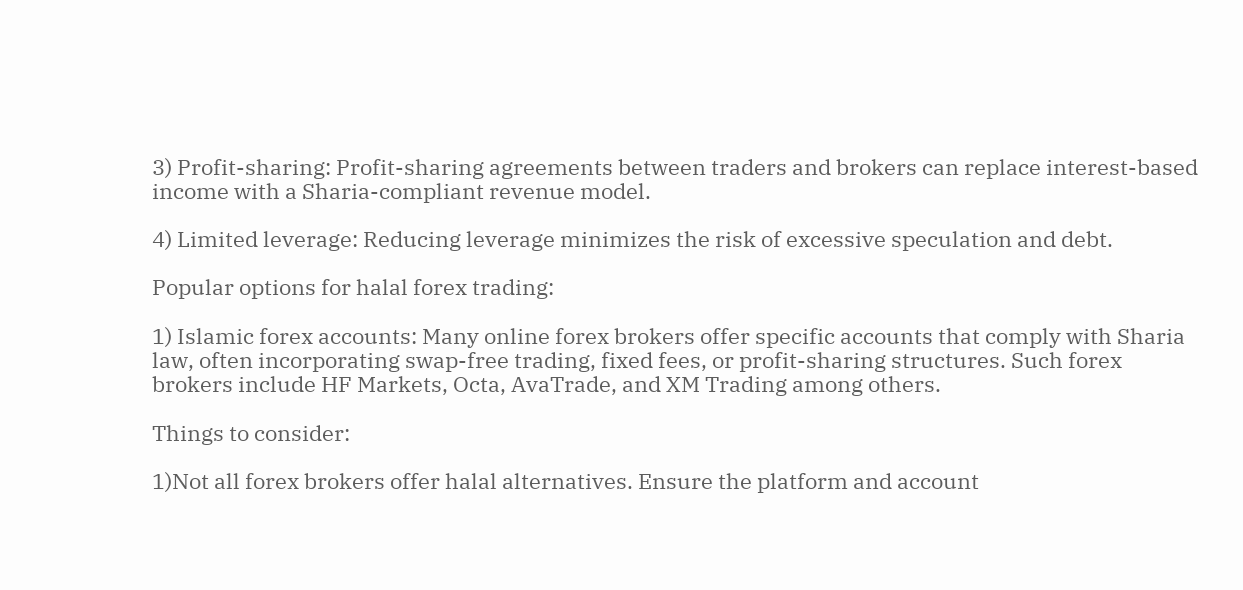3) Profit-sharing: Profit-sharing agreements between traders and brokers can replace interest-based income with a Sharia-compliant revenue model.

4) Limited leverage: Reducing leverage minimizes the risk of excessive speculation and debt.

Popular options for halal forex trading:

1) Islamic forex accounts: Many online forex brokers offer specific accounts that comply with Sharia law, often incorporating swap-free trading, fixed fees, or profit-sharing structures. Such forex brokers include HF Markets, Octa, AvaTrade, and XM Trading among others.

Things to consider:

1)Not all forex brokers offer halal alternatives. Ensure the platform and account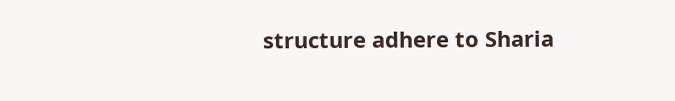structure adhere to Sharia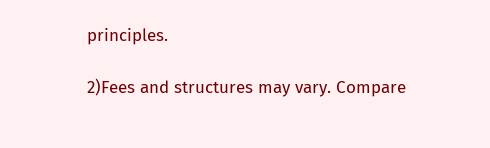principles.

2)Fees and structures may vary. Compare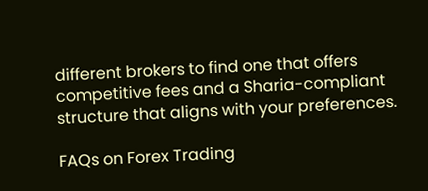different brokers to find one that offers competitive fees and a Sharia-compliant structure that aligns with your preferences.

FAQs on Forex Trading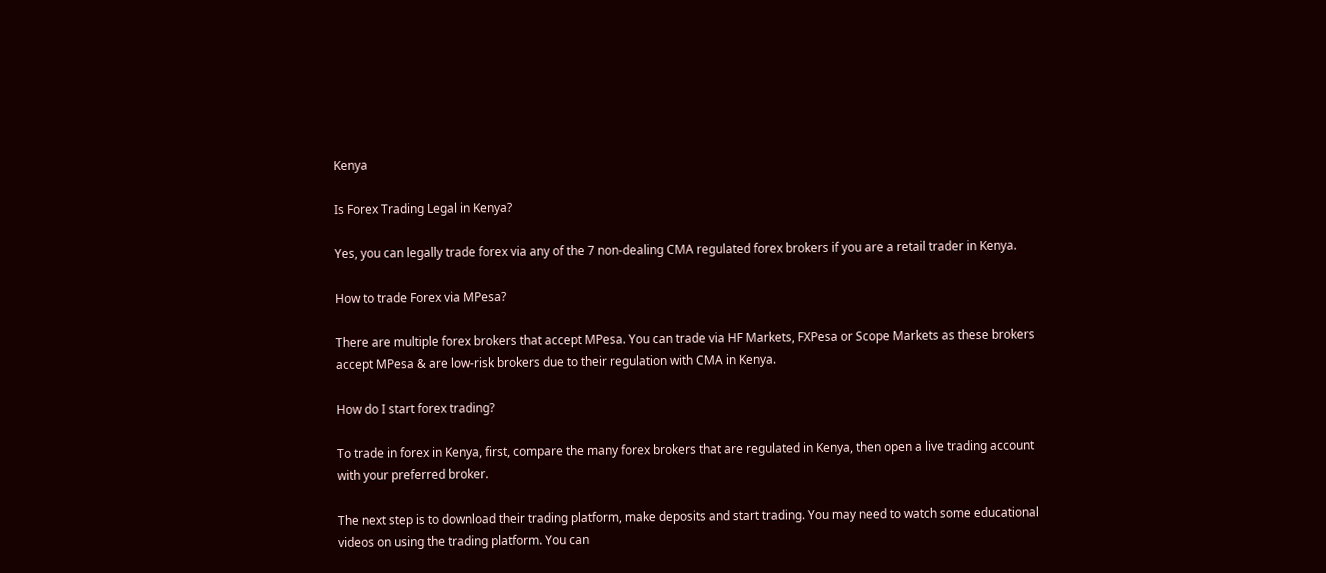Kenya

Is Forex Trading Legal in Kenya?

Yes, you can legally trade forex via any of the 7 non-dealing CMA regulated forex brokers if you are a retail trader in Kenya.

How to trade Forex via MPesa?

There are multiple forex brokers that accept MPesa. You can trade via HF Markets, FXPesa or Scope Markets as these brokers accept MPesa & are low-risk brokers due to their regulation with CMA in Kenya.

How do I start forex trading?

To trade in forex in Kenya, first, compare the many forex brokers that are regulated in Kenya, then open a live trading account with your preferred broker.

The next step is to download their trading platform, make deposits and start trading. You may need to watch some educational videos on using the trading platform. You can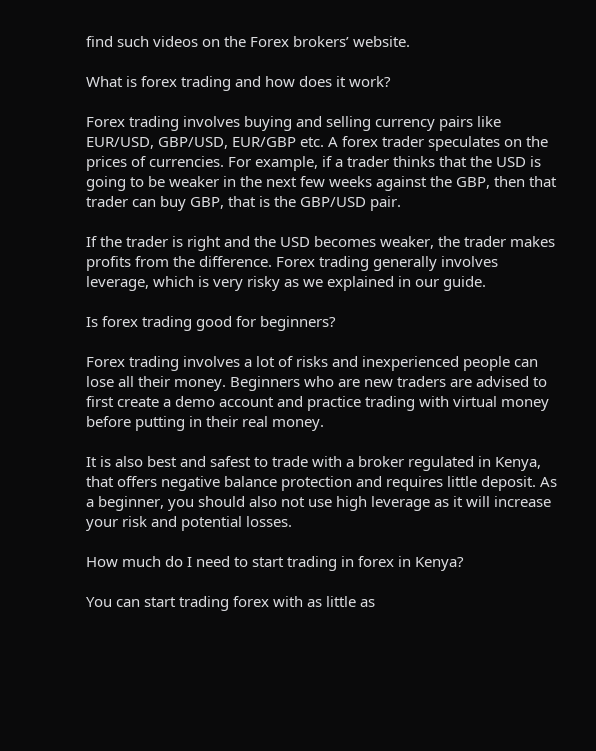find such videos on the Forex brokers’ website.

What is forex trading and how does it work?

Forex trading involves buying and selling currency pairs like EUR/USD, GBP/USD, EUR/GBP etc. A forex trader speculates on the prices of currencies. For example, if a trader thinks that the USD is going to be weaker in the next few weeks against the GBP, then that trader can buy GBP, that is the GBP/USD pair.

If the trader is right and the USD becomes weaker, the trader makes profits from the difference. Forex trading generally involves leverage, which is very risky as we explained in our guide.

Is forex trading good for beginners?

Forex trading involves a lot of risks and inexperienced people can lose all their money. Beginners who are new traders are advised to first create a demo account and practice trading with virtual money before putting in their real money.

It is also best and safest to trade with a broker regulated in Kenya, that offers negative balance protection and requires little deposit. As a beginner, you should also not use high leverage as it will increase your risk and potential losses.

How much do I need to start trading in forex in Kenya?

You can start trading forex with as little as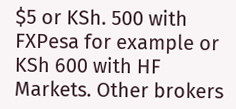$5 or KSh. 500 with FXPesa for example or KSh 600 with HF Markets. Other brokers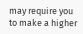may require you to make a higher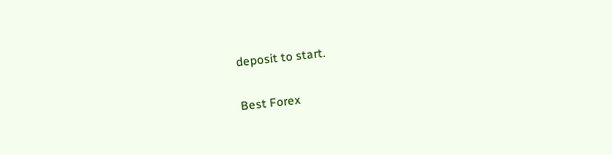deposit to start.

Best Forex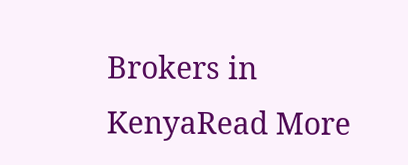Brokers in KenyaRead More